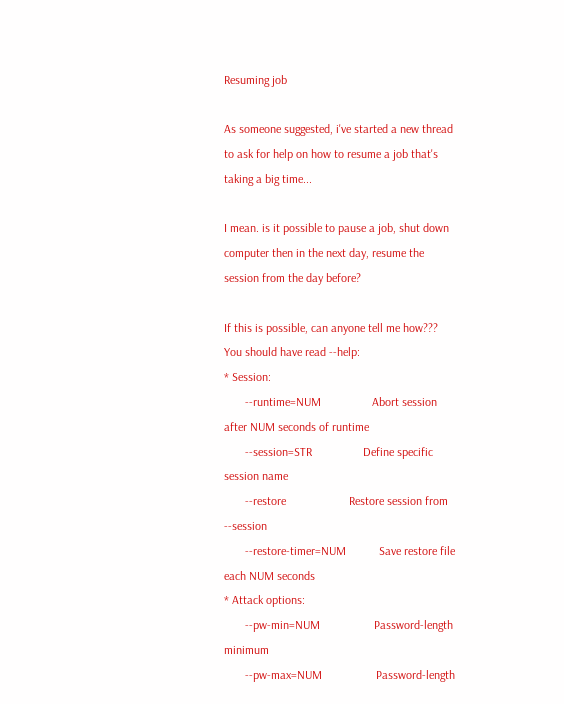Resuming job

As someone suggested, i've started a new thread to ask for help on how to resume a job that's taking a big time...

I mean. is it possible to pause a job, shut down computer then in the next day, resume the session from the day before?

If this is possible, can anyone tell me how???
You should have read --help:
* Session:
       --runtime=NUM                 Abort session after NUM seconds of runtime
       --session=STR                 Define specific session name
       --restore                     Restore session from --session
       --restore-timer=NUM           Save restore file each NUM seconds
* Attack options:
       --pw-min=NUM                  Password-length minimum
       --pw-max=NUM                  Password-length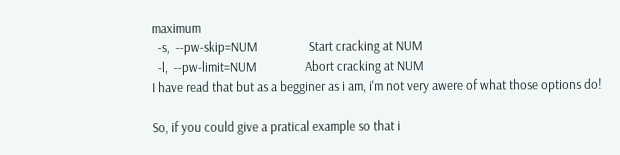maximum
  -s,  --pw-skip=NUM                 Start cracking at NUM
  -l,  --pw-limit=NUM                Abort cracking at NUM
I have read that but as a begginer as i am, i'm not very awere of what those options do!

So, if you could give a pratical example so that i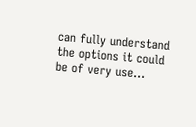can fully understand the options it could be of very use...